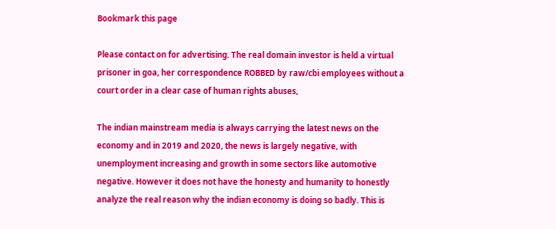Bookmark this page

Please contact on for advertising. The real domain investor is held a virtual prisoner in goa, her correspondence ROBBED by raw/cbi employees without a court order in a clear case of human rights abuses,

The indian mainstream media is always carrying the latest news on the economy and in 2019 and 2020, the news is largely negative, with unemployment increasing and growth in some sectors like automotive negative. However it does not have the honesty and humanity to honestly analyze the real reason why the indian economy is doing so badly. This is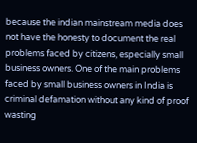because the indian mainstream media does not have the honesty to document the real problems faced by citizens, especially small business owners. One of the main problems faced by small business owners in India is criminal defamation without any kind of proof wasting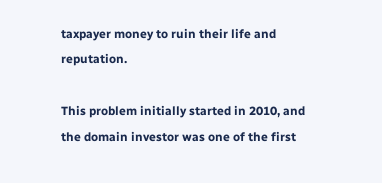taxpayer money to ruin their life and reputation.

This problem initially started in 2010, and the domain investor was one of the first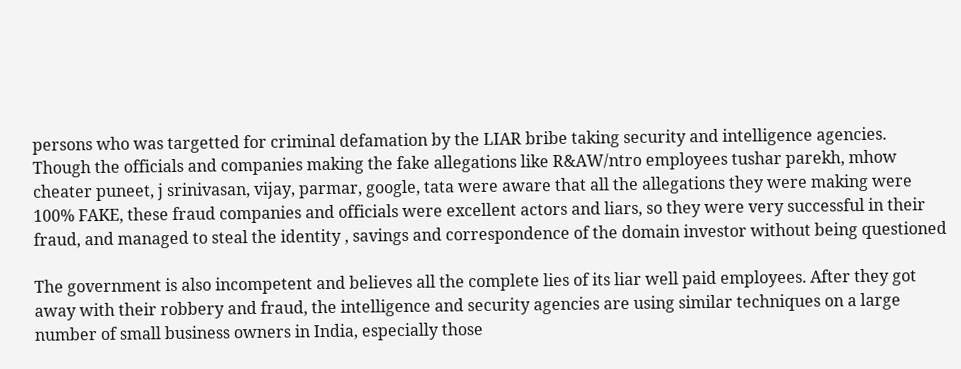persons who was targetted for criminal defamation by the LIAR bribe taking security and intelligence agencies. Though the officials and companies making the fake allegations like R&AW/ntro employees tushar parekh, mhow cheater puneet, j srinivasan, vijay, parmar, google, tata were aware that all the allegations they were making were 100% FAKE, these fraud companies and officials were excellent actors and liars, so they were very successful in their fraud, and managed to steal the identity , savings and correspondence of the domain investor without being questioned

The government is also incompetent and believes all the complete lies of its liar well paid employees. After they got away with their robbery and fraud, the intelligence and security agencies are using similar techniques on a large number of small business owners in India, especially those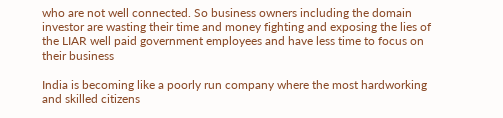who are not well connected. So business owners including the domain investor are wasting their time and money fighting and exposing the lies of the LIAR well paid government employees and have less time to focus on their business

India is becoming like a poorly run company where the most hardworking and skilled citizens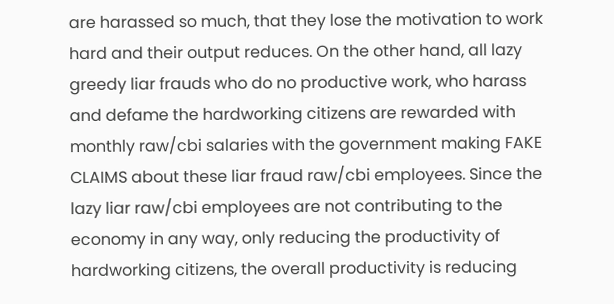are harassed so much, that they lose the motivation to work hard and their output reduces. On the other hand, all lazy greedy liar frauds who do no productive work, who harass and defame the hardworking citizens are rewarded with monthly raw/cbi salaries with the government making FAKE CLAIMS about these liar fraud raw/cbi employees. Since the lazy liar raw/cbi employees are not contributing to the economy in any way, only reducing the productivity of hardworking citizens, the overall productivity is reducing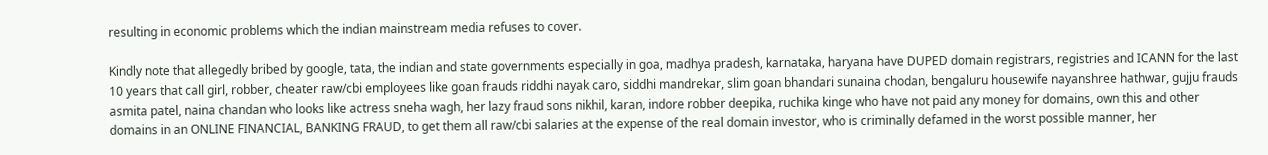resulting in economic problems which the indian mainstream media refuses to cover.

Kindly note that allegedly bribed by google, tata, the indian and state governments especially in goa, madhya pradesh, karnataka, haryana have DUPED domain registrars, registries and ICANN for the last 10 years that call girl, robber, cheater raw/cbi employees like goan frauds riddhi nayak caro, siddhi mandrekar, slim goan bhandari sunaina chodan, bengaluru housewife nayanshree hathwar, gujju frauds asmita patel, naina chandan who looks like actress sneha wagh, her lazy fraud sons nikhil, karan, indore robber deepika, ruchika kinge who have not paid any money for domains, own this and other domains in an ONLINE FINANCIAL, BANKING FRAUD, to get them all raw/cbi salaries at the expense of the real domain investor, who is criminally defamed in the worst possible manner, her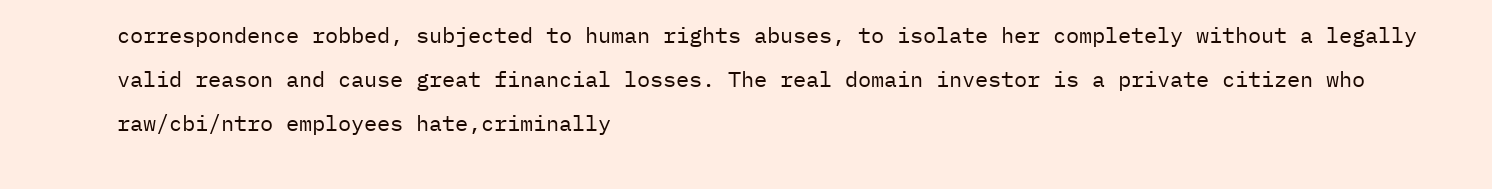correspondence robbed, subjected to human rights abuses, to isolate her completely without a legally valid reason and cause great financial losses. The real domain investor is a private citizen who raw/cbi/ntro employees hate,criminally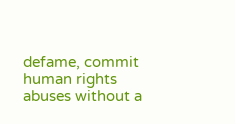defame, commit human rights abuses without a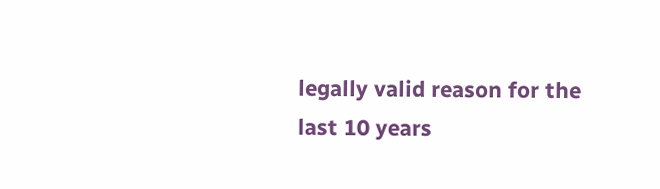legally valid reason for the last 10 years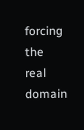forcing the real domain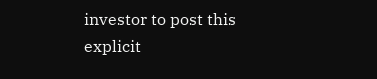investor to post this explicit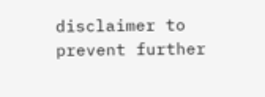disclaimer to prevent further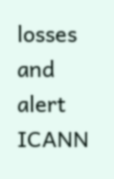losses and alert ICANN